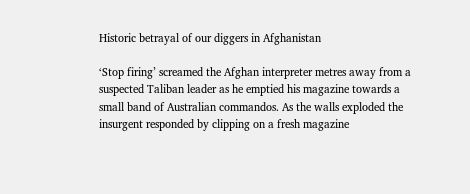Historic betrayal of our diggers in Afghanistan

‘Stop firing’ screamed the Afghan interpreter metres away from a suspected Taliban leader as he emptied his magazine towards a small band of Australian commandos. As the walls exploded the insurgent responded by clipping on a fresh magazine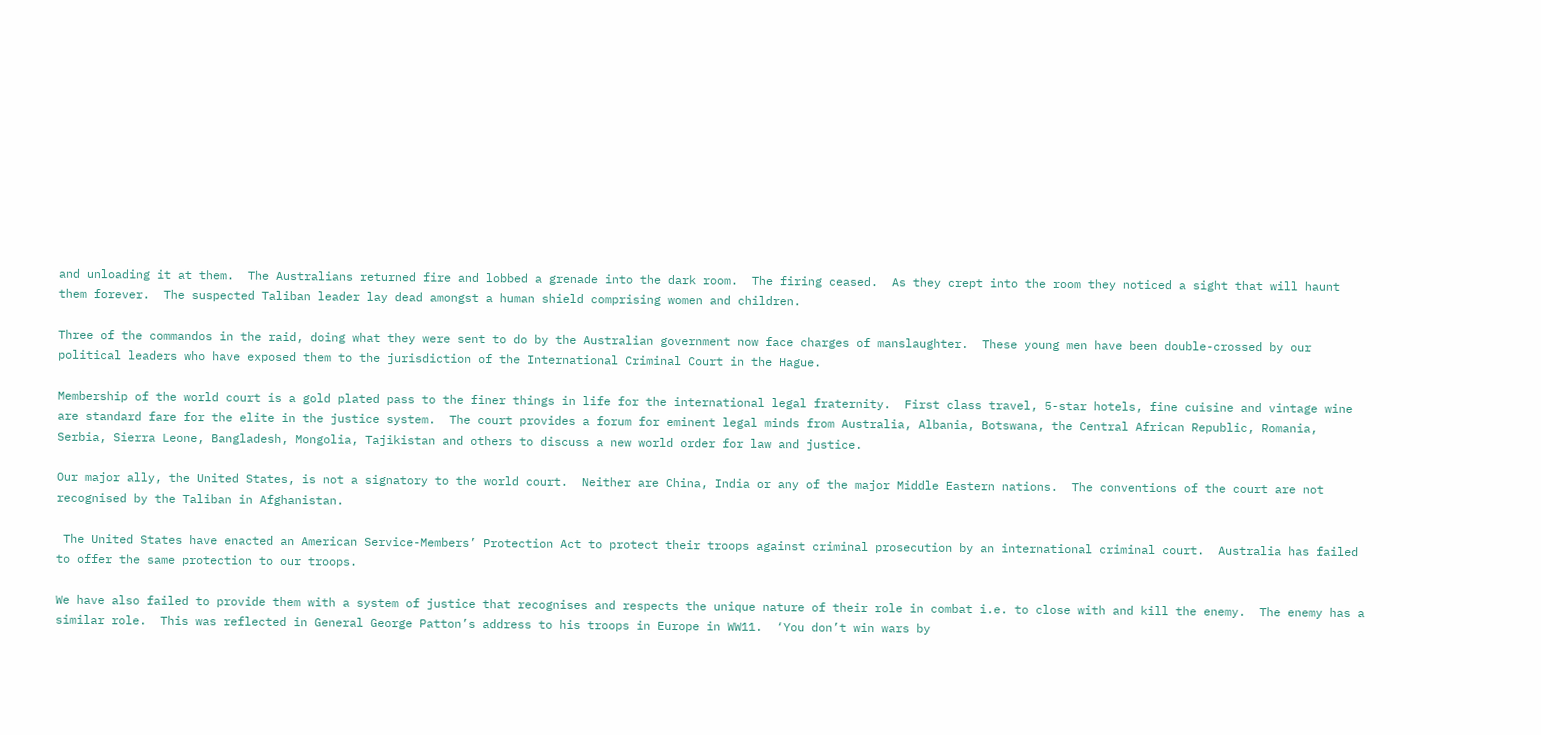and unloading it at them.  The Australians returned fire and lobbed a grenade into the dark room.  The firing ceased.  As they crept into the room they noticed a sight that will haunt them forever.  The suspected Taliban leader lay dead amongst a human shield comprising women and children.

Three of the commandos in the raid, doing what they were sent to do by the Australian government now face charges of manslaughter.  These young men have been double-crossed by our political leaders who have exposed them to the jurisdiction of the International Criminal Court in the Hague.

Membership of the world court is a gold plated pass to the finer things in life for the international legal fraternity.  First class travel, 5-star hotels, fine cuisine and vintage wine are standard fare for the elite in the justice system.  The court provides a forum for eminent legal minds from Australia, Albania, Botswana, the Central African Republic, Romania, Serbia, Sierra Leone, Bangladesh, Mongolia, Tajikistan and others to discuss a new world order for law and justice.

Our major ally, the United States, is not a signatory to the world court.  Neither are China, India or any of the major Middle Eastern nations.  The conventions of the court are not recognised by the Taliban in Afghanistan.

 The United States have enacted an American Service-Members’ Protection Act to protect their troops against criminal prosecution by an international criminal court.  Australia has failed to offer the same protection to our troops.

We have also failed to provide them with a system of justice that recognises and respects the unique nature of their role in combat i.e. to close with and kill the enemy.  The enemy has a similar role.  This was reflected in General George Patton’s address to his troops in Europe in WW11.  ‘You don’t win wars by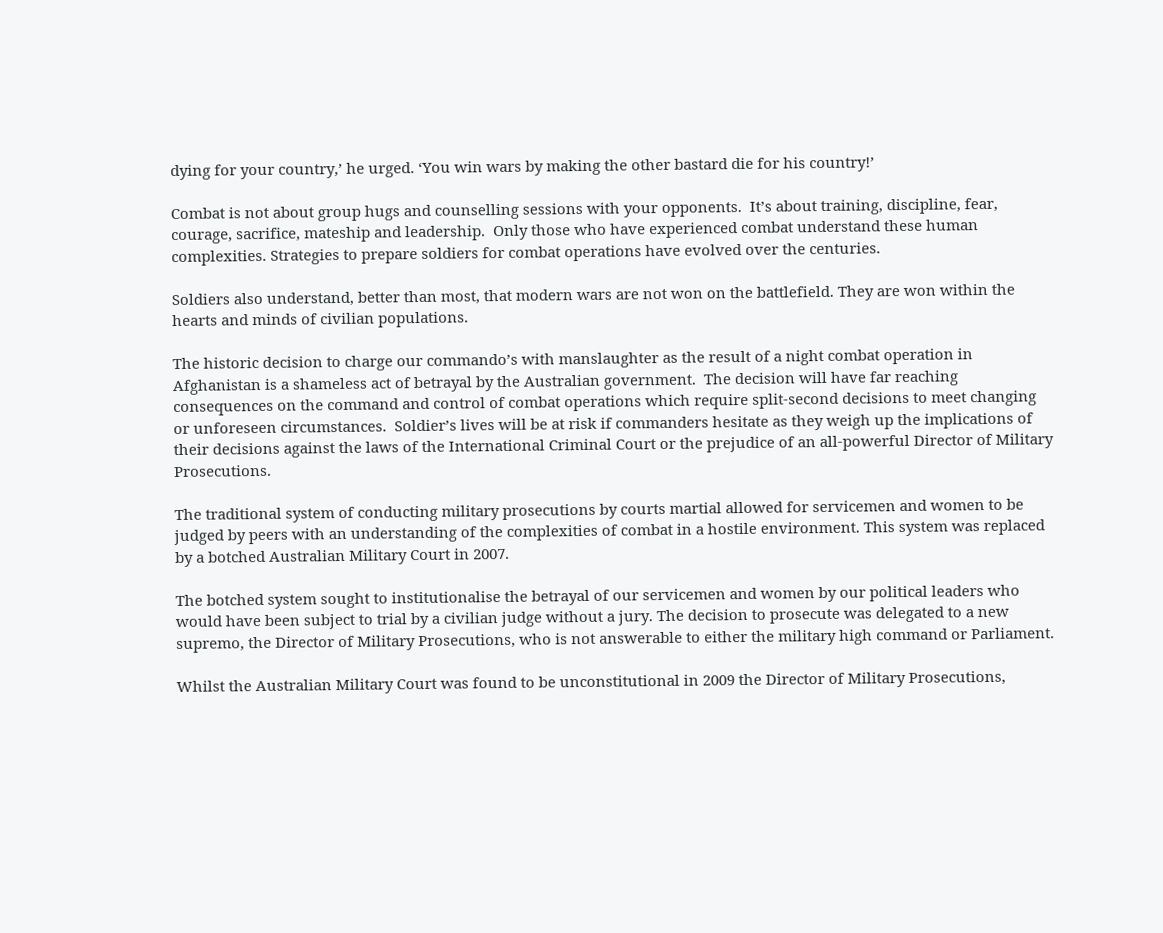dying for your country,’ he urged. ‘You win wars by making the other bastard die for his country!’

Combat is not about group hugs and counselling sessions with your opponents.  It’s about training, discipline, fear, courage, sacrifice, mateship and leadership.  Only those who have experienced combat understand these human complexities. Strategies to prepare soldiers for combat operations have evolved over the centuries.

Soldiers also understand, better than most, that modern wars are not won on the battlefield. They are won within the hearts and minds of civilian populations.

The historic decision to charge our commando’s with manslaughter as the result of a night combat operation in Afghanistan is a shameless act of betrayal by the Australian government.  The decision will have far reaching consequences on the command and control of combat operations which require split-second decisions to meet changing or unforeseen circumstances.  Soldier’s lives will be at risk if commanders hesitate as they weigh up the implications of their decisions against the laws of the International Criminal Court or the prejudice of an all-powerful Director of Military Prosecutions.

The traditional system of conducting military prosecutions by courts martial allowed for servicemen and women to be judged by peers with an understanding of the complexities of combat in a hostile environment. This system was replaced by a botched Australian Military Court in 2007.

The botched system sought to institutionalise the betrayal of our servicemen and women by our political leaders who would have been subject to trial by a civilian judge without a jury. The decision to prosecute was delegated to a new supremo, the Director of Military Prosecutions, who is not answerable to either the military high command or Parliament.

Whilst the Australian Military Court was found to be unconstitutional in 2009 the Director of Military Prosecutions,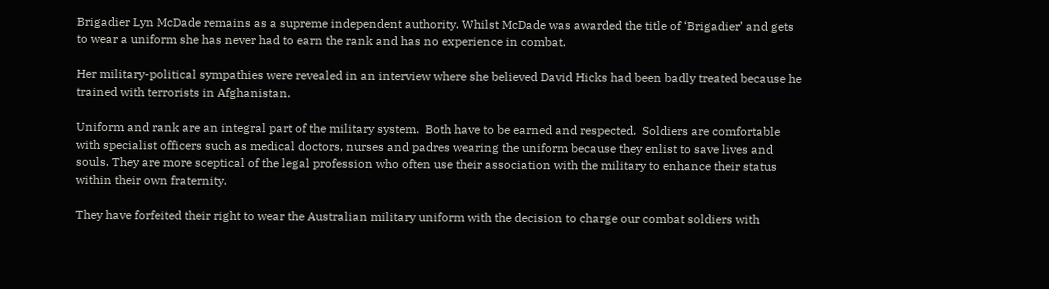Brigadier Lyn McDade remains as a supreme independent authority. Whilst McDade was awarded the title of ‘Brigadier’ and gets to wear a uniform she has never had to earn the rank and has no experience in combat.

Her military-political sympathies were revealed in an interview where she believed David Hicks had been badly treated because he trained with terrorists in Afghanistan.

Uniform and rank are an integral part of the military system.  Both have to be earned and respected.  Soldiers are comfortable with specialist officers such as medical doctors, nurses and padres wearing the uniform because they enlist to save lives and souls. They are more sceptical of the legal profession who often use their association with the military to enhance their status within their own fraternity.

They have forfeited their right to wear the Australian military uniform with the decision to charge our combat soldiers with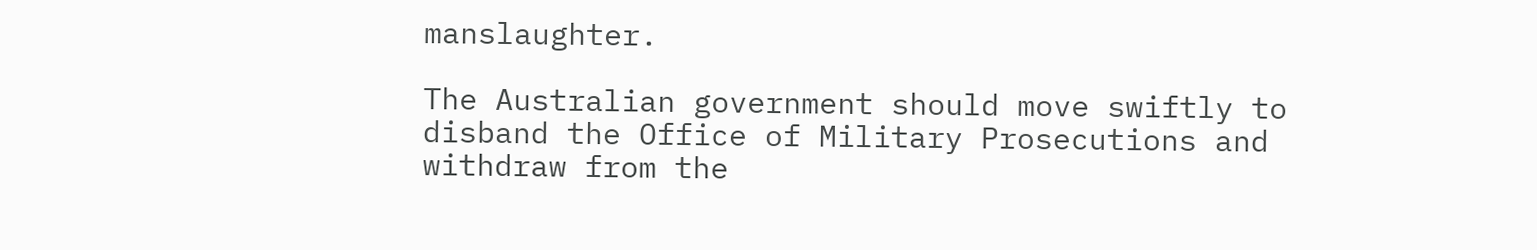manslaughter.

The Australian government should move swiftly to disband the Office of Military Prosecutions and withdraw from the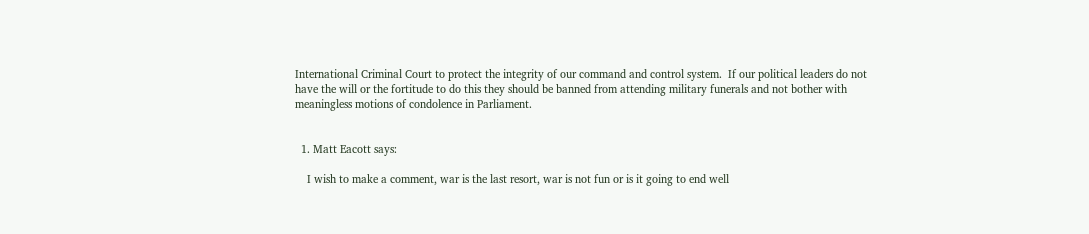International Criminal Court to protect the integrity of our command and control system.  If our political leaders do not have the will or the fortitude to do this they should be banned from attending military funerals and not bother with meaningless motions of condolence in Parliament.


  1. Matt Eacott says:

    I wish to make a comment, war is the last resort, war is not fun or is it going to end well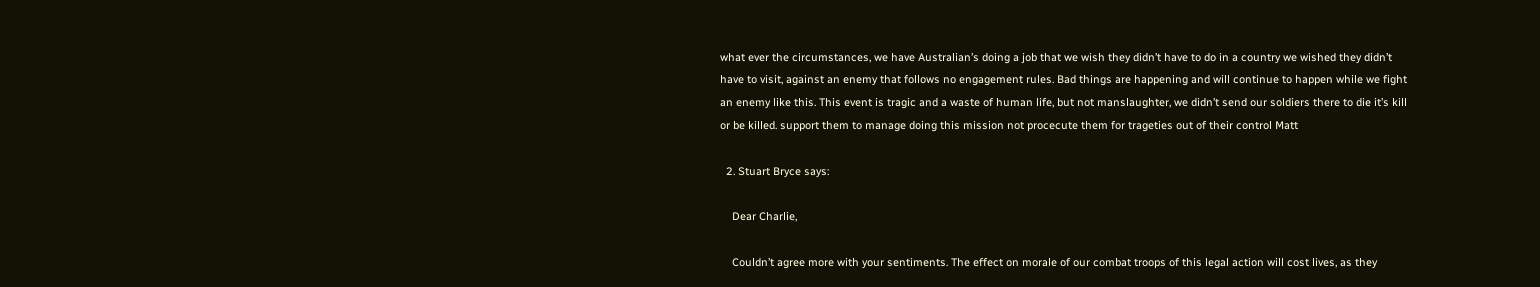what ever the circumstances, we have Australian’s doing a job that we wish they didn’t have to do in a country we wished they didn’t have to visit, against an enemy that follows no engagement rules. Bad things are happening and will continue to happen while we fight an enemy like this. This event is tragic and a waste of human life, but not manslaughter, we didn’t send our soldiers there to die it’s kill or be killed. support them to manage doing this mission not procecute them for trageties out of their control Matt

  2. Stuart Bryce says:

    Dear Charlie,

    Couldn’t agree more with your sentiments. The effect on morale of our combat troops of this legal action will cost lives, as they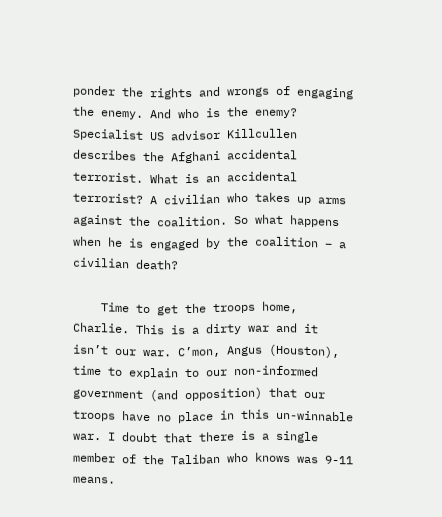ponder the rights and wrongs of engaging the enemy. And who is the enemy? Specialist US advisor Killcullen describes the Afghani accidental terrorist. What is an accidental terrorist? A civilian who takes up arms against the coalition. So what happens when he is engaged by the coalition – a civilian death?

    Time to get the troops home, Charlie. This is a dirty war and it isn’t our war. C’mon, Angus (Houston), time to explain to our non-informed government (and opposition) that our troops have no place in this un-winnable war. I doubt that there is a single member of the Taliban who knows was 9-11 means.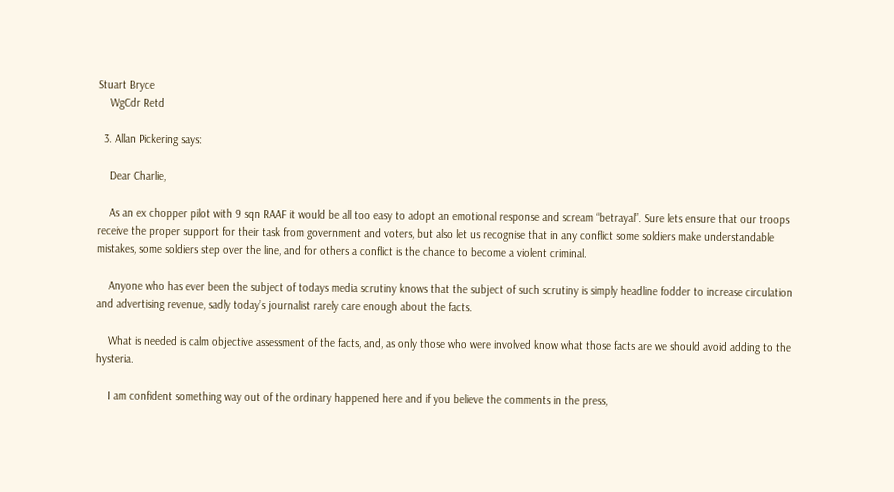Stuart Bryce
    WgCdr Retd

  3. Allan Pickering says:

    Dear Charlie,

    As an ex chopper pilot with 9 sqn RAAF it would be all too easy to adopt an emotional response and scream “betrayal”. Sure lets ensure that our troops receive the proper support for their task from government and voters, but also let us recognise that in any conflict some soldiers make understandable mistakes, some soldiers step over the line, and for others a conflict is the chance to become a violent criminal.

    Anyone who has ever been the subject of todays media scrutiny knows that the subject of such scrutiny is simply headline fodder to increase circulation and advertising revenue, sadly today’s journalist rarely care enough about the facts.

    What is needed is calm objective assessment of the facts, and, as only those who were involved know what those facts are we should avoid adding to the hysteria.

    I am confident something way out of the ordinary happened here and if you believe the comments in the press,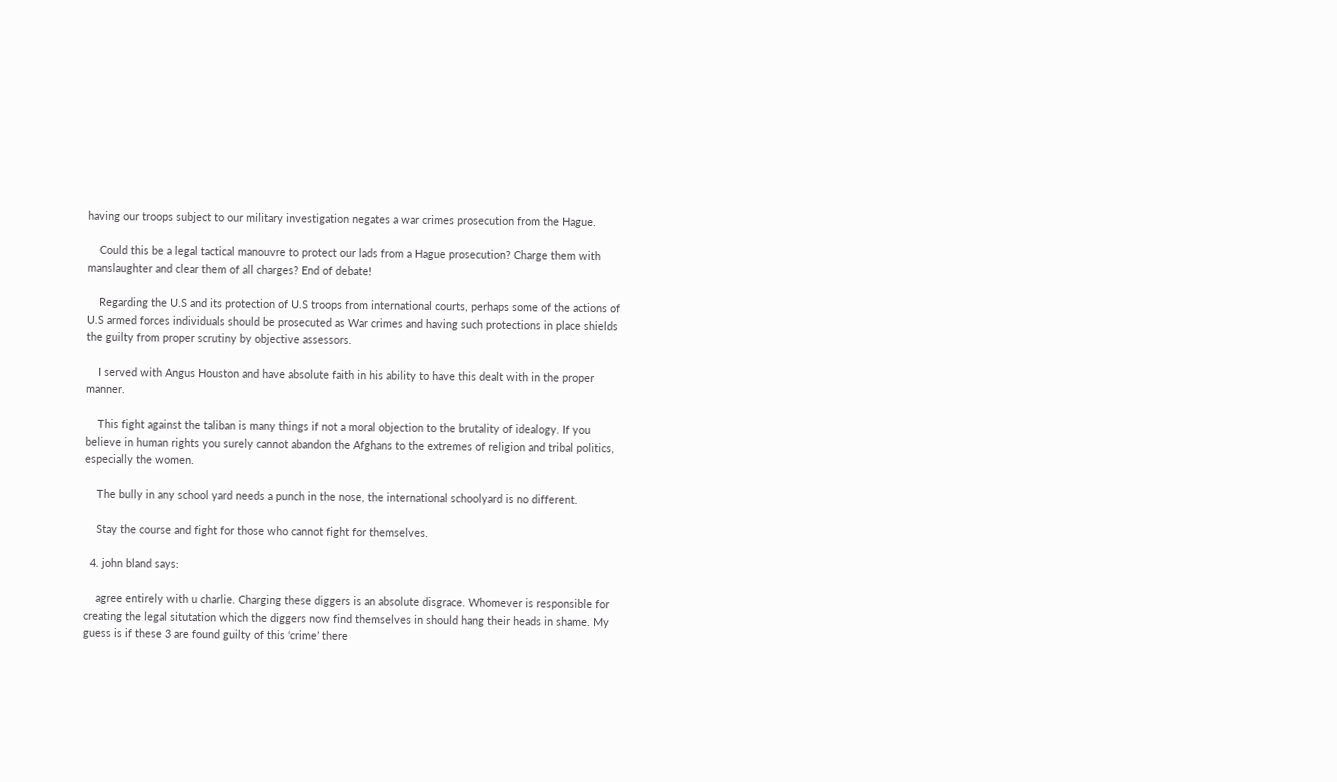having our troops subject to our military investigation negates a war crimes prosecution from the Hague.

    Could this be a legal tactical manouvre to protect our lads from a Hague prosecution? Charge them with manslaughter and clear them of all charges? End of debate!

    Regarding the U.S and its protection of U.S troops from international courts, perhaps some of the actions of U.S armed forces individuals should be prosecuted as War crimes and having such protections in place shields the guilty from proper scrutiny by objective assessors.

    I served with Angus Houston and have absolute faith in his ability to have this dealt with in the proper manner.

    This fight against the taliban is many things if not a moral objection to the brutality of idealogy. If you believe in human rights you surely cannot abandon the Afghans to the extremes of religion and tribal politics, especially the women.

    The bully in any school yard needs a punch in the nose, the international schoolyard is no different.

    Stay the course and fight for those who cannot fight for themselves.

  4. john bland says:

    agree entirely with u charlie. Charging these diggers is an absolute disgrace. Whomever is responsible for creating the legal situtation which the diggers now find themselves in should hang their heads in shame. My guess is if these 3 are found guilty of this ‘crime’ there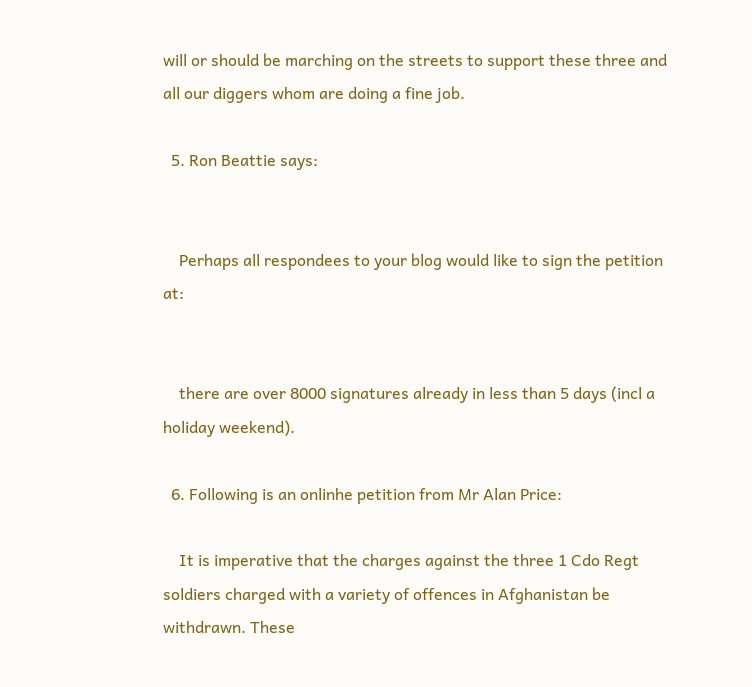will or should be marching on the streets to support these three and all our diggers whom are doing a fine job.

  5. Ron Beattie says:


    Perhaps all respondees to your blog would like to sign the petition at:


    there are over 8000 signatures already in less than 5 days (incl a holiday weekend).

  6. Following is an onlinhe petition from Mr Alan Price:

    It is imperative that the charges against the three 1 Cdo Regt soldiers charged with a variety of offences in Afghanistan be withdrawn. These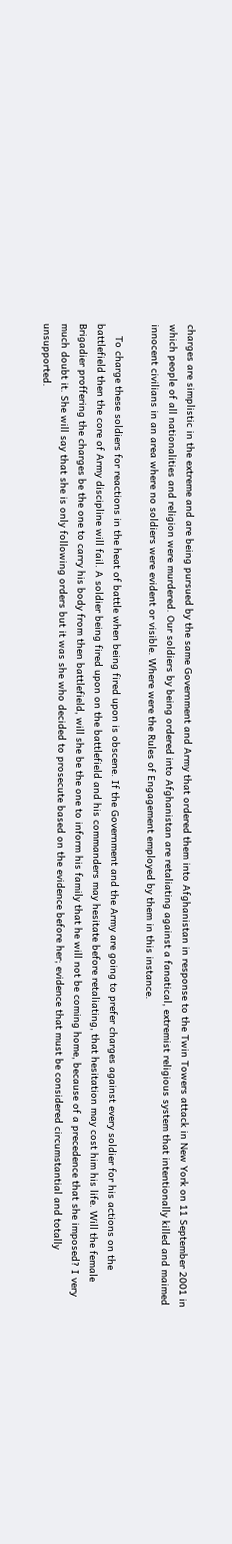charges are simplistic in the extreme and are being pursued by the same Government and Army that ordered them into Afghanistan in response to the Twin Towers attack in New York on 11 September 2001 in which people of all nationalities and religion were murdered. Our soldiers by being ordered into Afghanistan are retaliating against a fanatical, extremist religious system that intentionally killed and maimed innocent civilians in an area where no soldiers were evident or visible. Where were the Rules of Engagement employed by them in this instance.

    To charge these soldiers for reactions in the heat of battle when being fired upon is obscene. If the Government and the Army are going to prefer charges against every soldier for his actions on the battlefield then the core of Army discipline will fail. A soldier being fired upon on the battlefield and his commanders may hesitate before retaliating, that hesitation may cost him his life. Will the female Brigadier proffering the charges be the one to carry his body from then battlefield, will she be the one to inform his family that he will not be coming home, because of a precedence that she imposed? I very much doubt it. She will say that she is only following orders but it was she who decided to prosecute based on the evidence before her; evidence that must be considered circumstantial and totally unsupported.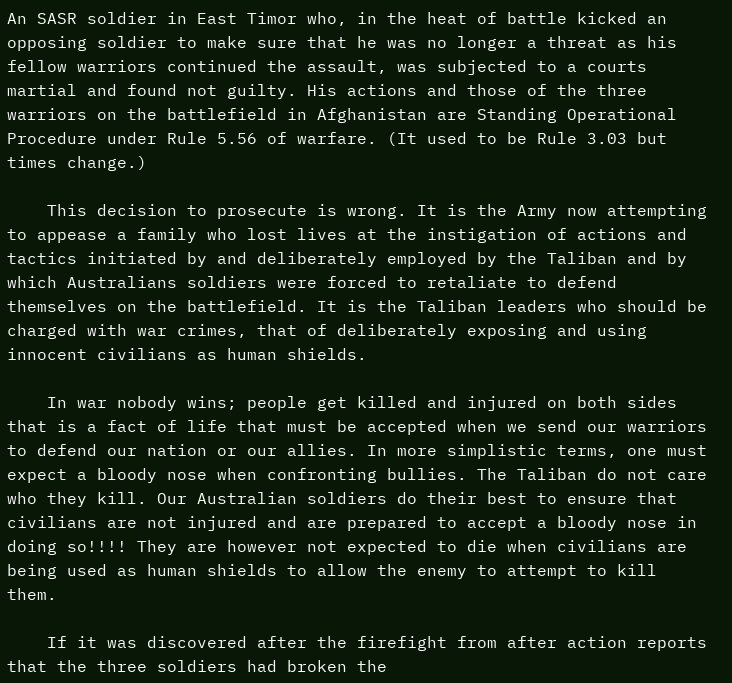An SASR soldier in East Timor who, in the heat of battle kicked an opposing soldier to make sure that he was no longer a threat as his fellow warriors continued the assault, was subjected to a courts martial and found not guilty. His actions and those of the three warriors on the battlefield in Afghanistan are Standing Operational Procedure under Rule 5.56 of warfare. (It used to be Rule 3.03 but times change.)

    This decision to prosecute is wrong. It is the Army now attempting to appease a family who lost lives at the instigation of actions and tactics initiated by and deliberately employed by the Taliban and by which Australians soldiers were forced to retaliate to defend themselves on the battlefield. It is the Taliban leaders who should be charged with war crimes, that of deliberately exposing and using innocent civilians as human shields.

    In war nobody wins; people get killed and injured on both sides that is a fact of life that must be accepted when we send our warriors to defend our nation or our allies. In more simplistic terms, one must expect a bloody nose when confronting bullies. The Taliban do not care who they kill. Our Australian soldiers do their best to ensure that civilians are not injured and are prepared to accept a bloody nose in doing so!!!! They are however not expected to die when civilians are being used as human shields to allow the enemy to attempt to kill them.

    If it was discovered after the firefight from after action reports that the three soldiers had broken the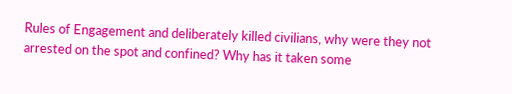Rules of Engagement and deliberately killed civilians, why were they not arrested on the spot and confined? Why has it taken some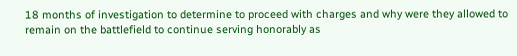18 months of investigation to determine to proceed with charges and why were they allowed to remain on the battlefield to continue serving honorably as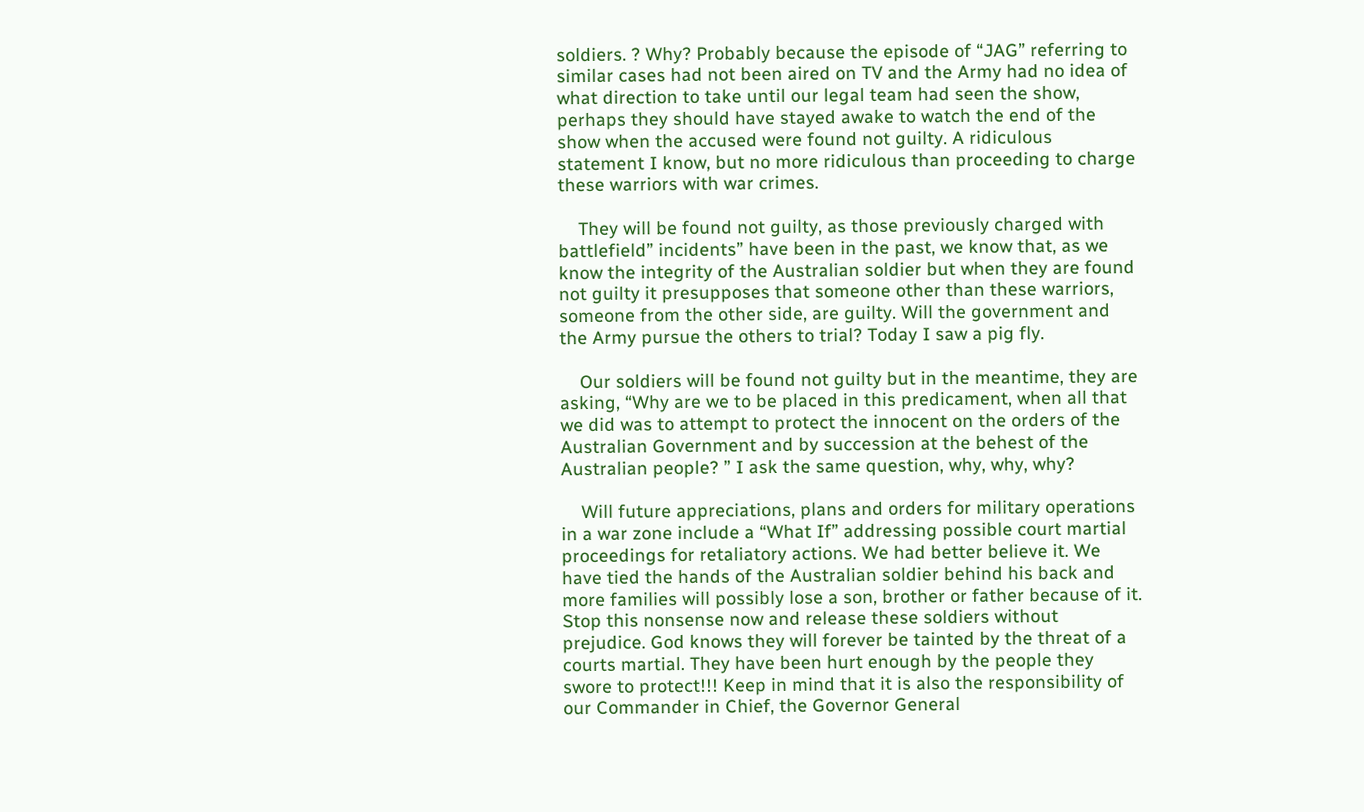soldiers. ? Why? Probably because the episode of “JAG” referring to similar cases had not been aired on TV and the Army had no idea of what direction to take until our legal team had seen the show, perhaps they should have stayed awake to watch the end of the show when the accused were found not guilty. A ridiculous statement I know, but no more ridiculous than proceeding to charge these warriors with war crimes.

    They will be found not guilty, as those previously charged with battlefield” incidents” have been in the past, we know that, as we know the integrity of the Australian soldier but when they are found not guilty it presupposes that someone other than these warriors, someone from the other side, are guilty. Will the government and the Army pursue the others to trial? Today I saw a pig fly.

    Our soldiers will be found not guilty but in the meantime, they are asking, “Why are we to be placed in this predicament, when all that we did was to attempt to protect the innocent on the orders of the Australian Government and by succession at the behest of the Australian people? ” I ask the same question, why, why, why?

    Will future appreciations, plans and orders for military operations in a war zone include a “What If” addressing possible court martial proceedings for retaliatory actions. We had better believe it. We have tied the hands of the Australian soldier behind his back and more families will possibly lose a son, brother or father because of it. Stop this nonsense now and release these soldiers without prejudice. God knows they will forever be tainted by the threat of a courts martial. They have been hurt enough by the people they swore to protect!!! Keep in mind that it is also the responsibility of our Commander in Chief, the Governor General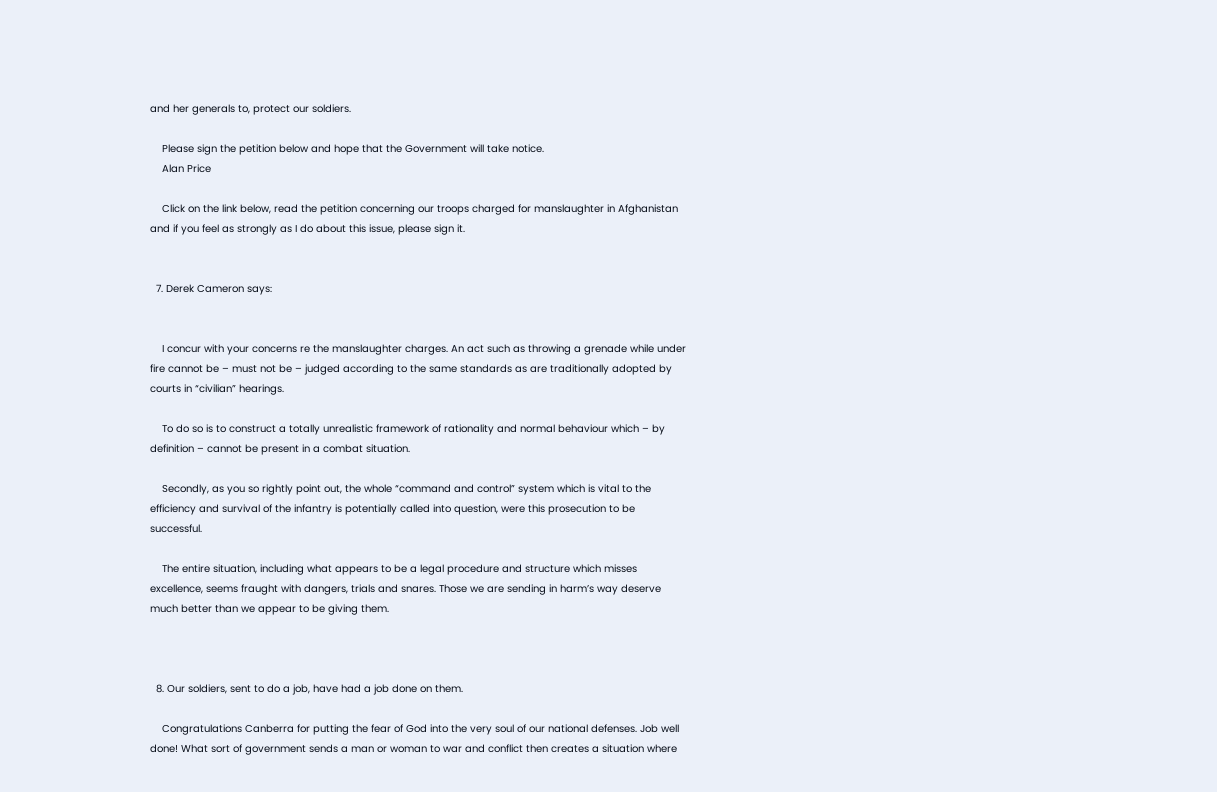and her generals to, protect our soldiers.

    Please sign the petition below and hope that the Government will take notice.
    Alan Price

    Click on the link below, read the petition concerning our troops charged for manslaughter in Afghanistan and if you feel as strongly as I do about this issue, please sign it.


  7. Derek Cameron says:


    I concur with your concerns re the manslaughter charges. An act such as throwing a grenade while under fire cannot be – must not be – judged according to the same standards as are traditionally adopted by courts in “civilian” hearings.

    To do so is to construct a totally unrealistic framework of rationality and normal behaviour which – by definition – cannot be present in a combat situation.

    Secondly, as you so rightly point out, the whole “command and control” system which is vital to the efficiency and survival of the infantry is potentially called into question, were this prosecution to be successful.

    The entire situation, including what appears to be a legal procedure and structure which misses excellence, seems fraught with dangers, trials and snares. Those we are sending in harm’s way deserve much better than we appear to be giving them.



  8. Our soldiers, sent to do a job, have had a job done on them.

    Congratulations Canberra for putting the fear of God into the very soul of our national defenses. Job well done! What sort of government sends a man or woman to war and conflict then creates a situation where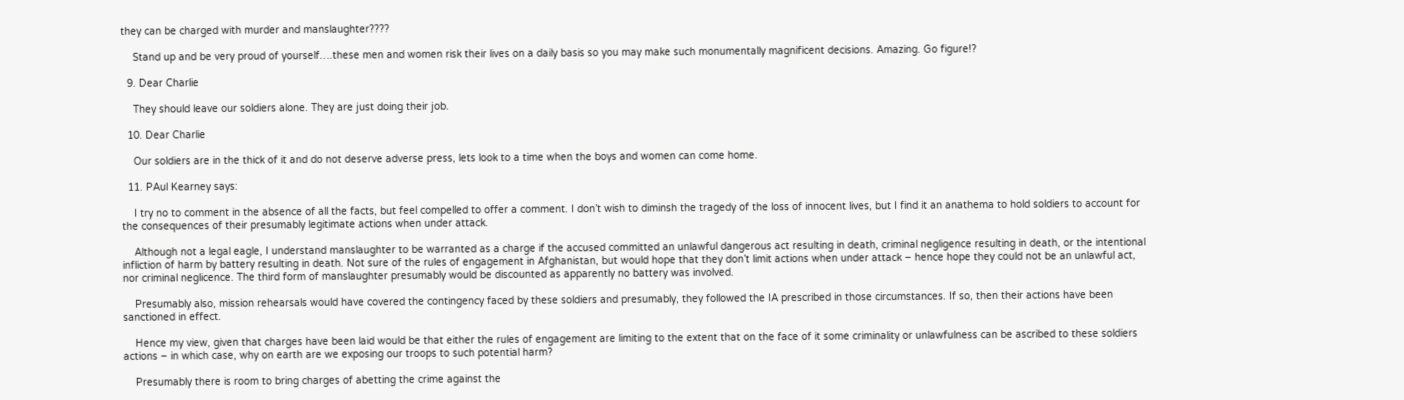they can be charged with murder and manslaughter????

    Stand up and be very proud of yourself….these men and women risk their lives on a daily basis so you may make such monumentally magnificent decisions. Amazing. Go figure!?

  9. Dear Charlie

    They should leave our soldiers alone. They are just doing their job.

  10. Dear Charlie

    Our soldiers are in the thick of it and do not deserve adverse press, lets look to a time when the boys and women can come home.

  11. PAul Kearney says:

    I try no to comment in the absence of all the facts, but feel compelled to offer a comment. I don’t wish to diminsh the tragedy of the loss of innocent lives, but I find it an anathema to hold soldiers to account for the consequences of their presumably legitimate actions when under attack.

    Although not a legal eagle, I understand manslaughter to be warranted as a charge if the accused committed an unlawful dangerous act resulting in death, criminal negligence resulting in death, or the intentional infliction of harm by battery resulting in death. Not sure of the rules of engagement in Afghanistan, but would hope that they don’t limit actions when under attack – hence hope they could not be an unlawful act, nor criminal neglicence. The third form of manslaughter presumably would be discounted as apparently no battery was involved.

    Presumably also, mission rehearsals would have covered the contingency faced by these soldiers and presumably, they followed the IA prescribed in those circumstances. If so, then their actions have been sanctioned in effect.

    Hence my view, given that charges have been laid would be that either the rules of engagement are limiting to the extent that on the face of it some criminality or unlawfulness can be ascribed to these soldiers actions – in which case, why on earth are we exposing our troops to such potential harm?

    Presumably there is room to bring charges of abetting the crime against the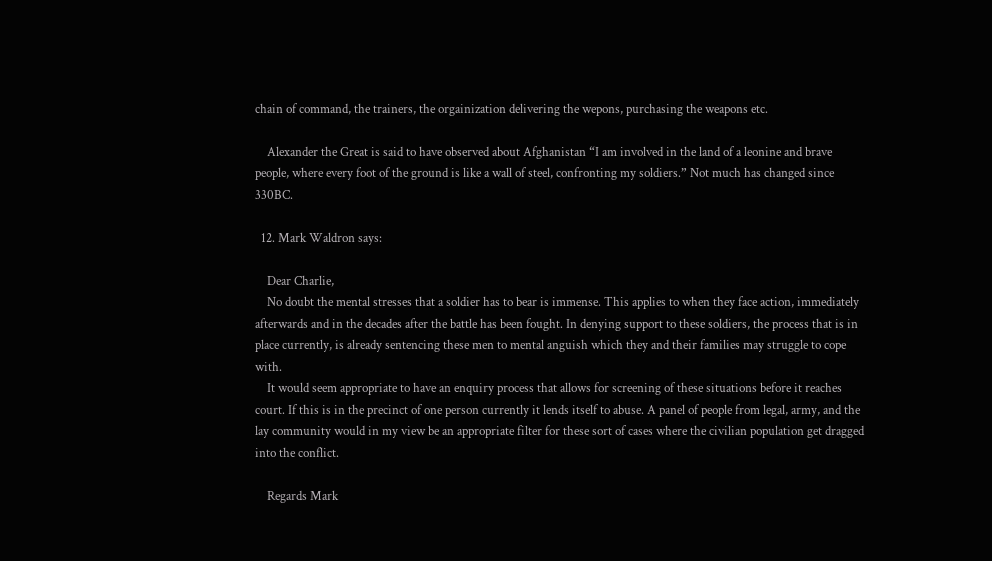chain of command, the trainers, the orgainization delivering the wepons, purchasing the weapons etc.

    Alexander the Great is said to have observed about Afghanistan “I am involved in the land of a leonine and brave people, where every foot of the ground is like a wall of steel, confronting my soldiers.” Not much has changed since 330BC.

  12. Mark Waldron says:

    Dear Charlie,
    No doubt the mental stresses that a soldier has to bear is immense. This applies to when they face action, immediately afterwards and in the decades after the battle has been fought. In denying support to these soldiers, the process that is in place currently, is already sentencing these men to mental anguish which they and their families may struggle to cope with.
    It would seem appropriate to have an enquiry process that allows for screening of these situations before it reaches court. If this is in the precinct of one person currently it lends itself to abuse. A panel of people from legal, army, and the lay community would in my view be an appropriate filter for these sort of cases where the civilian population get dragged into the conflict.

    Regards Mark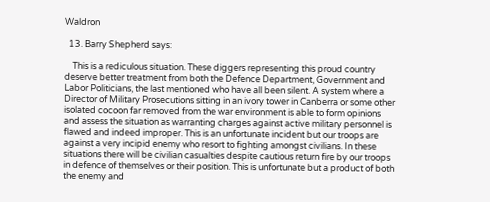Waldron

  13. Barry Shepherd says:

    This is a rediculous situation. These diggers representing this proud country deserve better treatment from both the Defence Department, Government and Labor Politicians, the last mentioned who have all been silent. A system where a Director of Military Prosecutions sitting in an ivory tower in Canberra or some other isolated cocoon far removed from the war environment is able to form opinions and assess the situation as warranting charges against active military personnel is flawed and indeed improper. This is an unfortunate incident but our troops are against a very incipid enemy who resort to fighting amongst civilians. In these situations there will be civilian casualties despite cautious return fire by our troops in defence of themselves or their position. This is unfortunate but a product of both the enemy and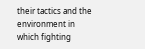their tactics and the environment in which fighting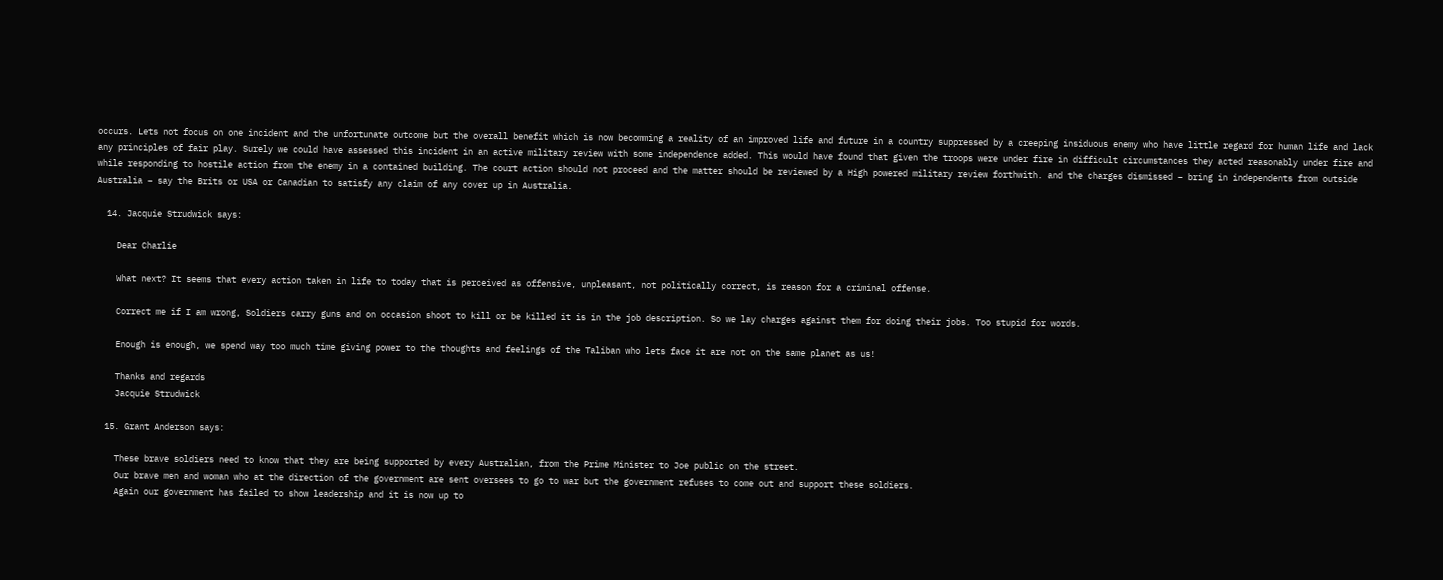occurs. Lets not focus on one incident and the unfortunate outcome but the overall benefit which is now becomming a reality of an improved life and future in a country suppressed by a creeping insiduous enemy who have little regard for human life and lack any principles of fair play. Surely we could have assessed this incident in an active military review with some independence added. This would have found that given the troops were under fire in difficult circumstances they acted reasonably under fire and while responding to hostile action from the enemy in a contained building. The court action should not proceed and the matter should be reviewed by a High powered military review forthwith. and the charges dismissed – bring in independents from outside Australia – say the Brits or USA or Canadian to satisfy any claim of any cover up in Australia.

  14. Jacquie Strudwick says:

    Dear Charlie

    What next? It seems that every action taken in life to today that is perceived as offensive, unpleasant, not politically correct, is reason for a criminal offense.

    Correct me if I am wrong, Soldiers carry guns and on occasion shoot to kill or be killed it is in the job description. So we lay charges against them for doing their jobs. Too stupid for words.

    Enough is enough, we spend way too much time giving power to the thoughts and feelings of the Taliban who lets face it are not on the same planet as us!

    Thanks and regards
    Jacquie Strudwick

  15. Grant Anderson says:

    These brave soldiers need to know that they are being supported by every Australian, from the Prime Minister to Joe public on the street.
    Our brave men and woman who at the direction of the government are sent oversees to go to war but the government refuses to come out and support these soldiers.
    Again our government has failed to show leadership and it is now up to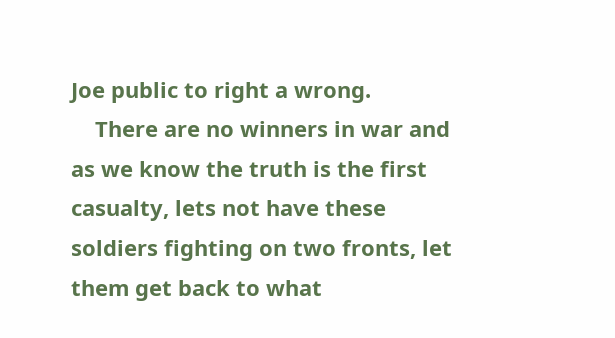Joe public to right a wrong.
    There are no winners in war and as we know the truth is the first casualty, lets not have these soldiers fighting on two fronts, let them get back to what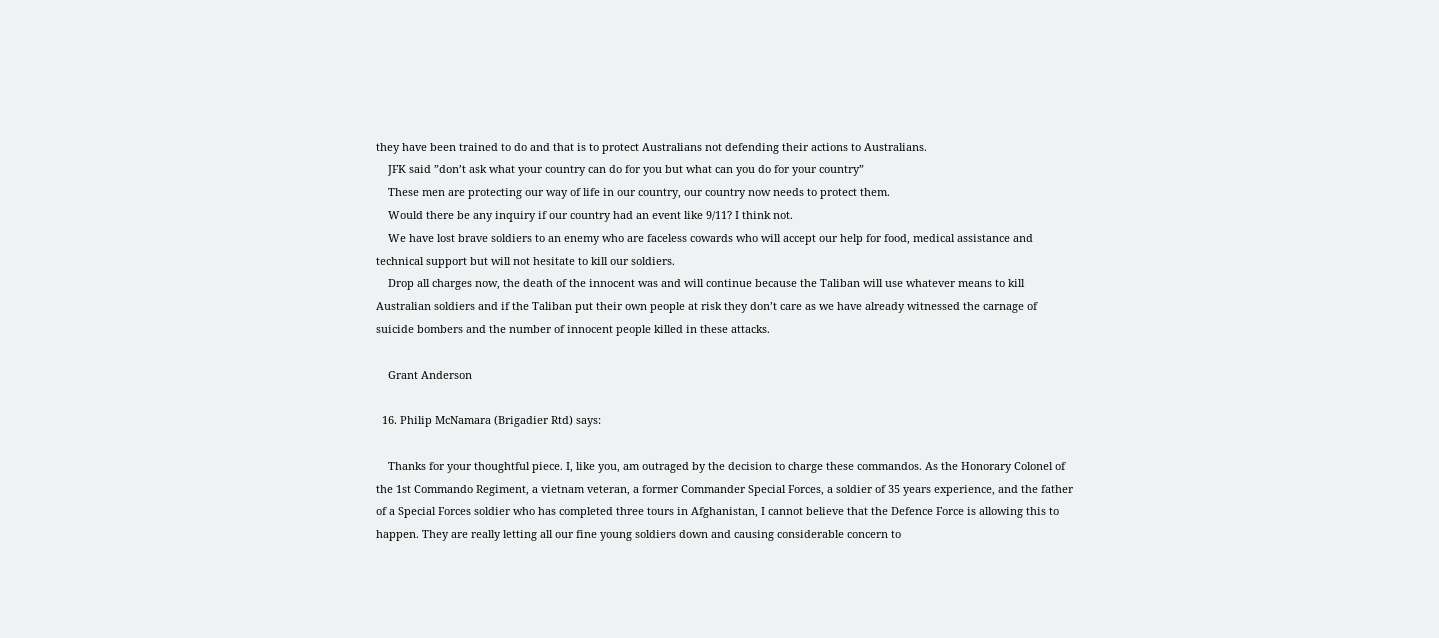they have been trained to do and that is to protect Australians not defending their actions to Australians.
    JFK said ”don’t ask what your country can do for you but what can you do for your country”
    These men are protecting our way of life in our country, our country now needs to protect them.
    Would there be any inquiry if our country had an event like 9/11? I think not.
    We have lost brave soldiers to an enemy who are faceless cowards who will accept our help for food, medical assistance and technical support but will not hesitate to kill our soldiers.
    Drop all charges now, the death of the innocent was and will continue because the Taliban will use whatever means to kill Australian soldiers and if the Taliban put their own people at risk they don’t care as we have already witnessed the carnage of suicide bombers and the number of innocent people killed in these attacks.

    Grant Anderson

  16. Philip McNamara (Brigadier Rtd) says:

    Thanks for your thoughtful piece. I, like you, am outraged by the decision to charge these commandos. As the Honorary Colonel of the 1st Commando Regiment, a vietnam veteran, a former Commander Special Forces, a soldier of 35 years experience, and the father of a Special Forces soldier who has completed three tours in Afghanistan, I cannot believe that the Defence Force is allowing this to happen. They are really letting all our fine young soldiers down and causing considerable concern to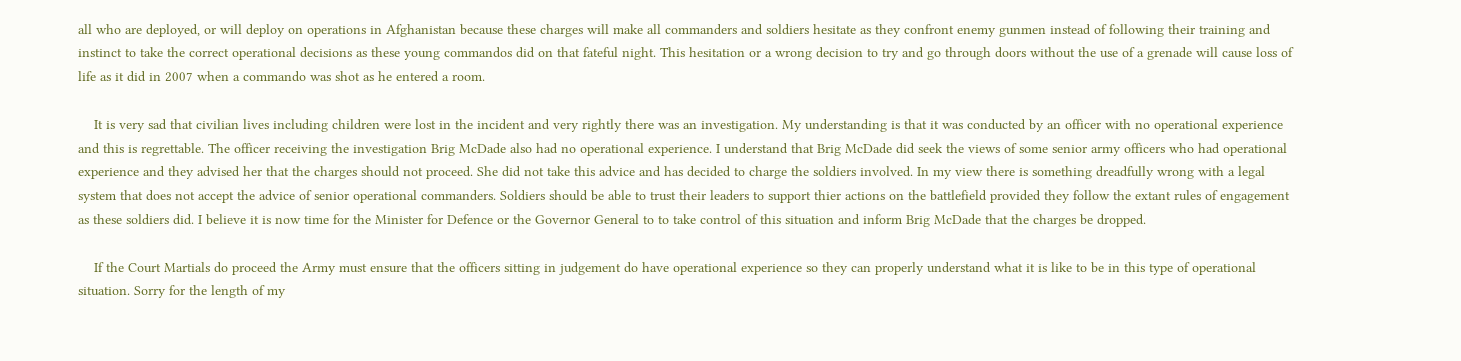all who are deployed, or will deploy on operations in Afghanistan because these charges will make all commanders and soldiers hesitate as they confront enemy gunmen instead of following their training and instinct to take the correct operational decisions as these young commandos did on that fateful night. This hesitation or a wrong decision to try and go through doors without the use of a grenade will cause loss of life as it did in 2007 when a commando was shot as he entered a room.

    It is very sad that civilian lives including children were lost in the incident and very rightly there was an investigation. My understanding is that it was conducted by an officer with no operational experience and this is regrettable. The officer receiving the investigation Brig McDade also had no operational experience. I understand that Brig McDade did seek the views of some senior army officers who had operational experience and they advised her that the charges should not proceed. She did not take this advice and has decided to charge the soldiers involved. In my view there is something dreadfully wrong with a legal system that does not accept the advice of senior operational commanders. Soldiers should be able to trust their leaders to support thier actions on the battlefield provided they follow the extant rules of engagement as these soldiers did. I believe it is now time for the Minister for Defence or the Governor General to to take control of this situation and inform Brig McDade that the charges be dropped.

    If the Court Martials do proceed the Army must ensure that the officers sitting in judgement do have operational experience so they can properly understand what it is like to be in this type of operational situation. Sorry for the length of my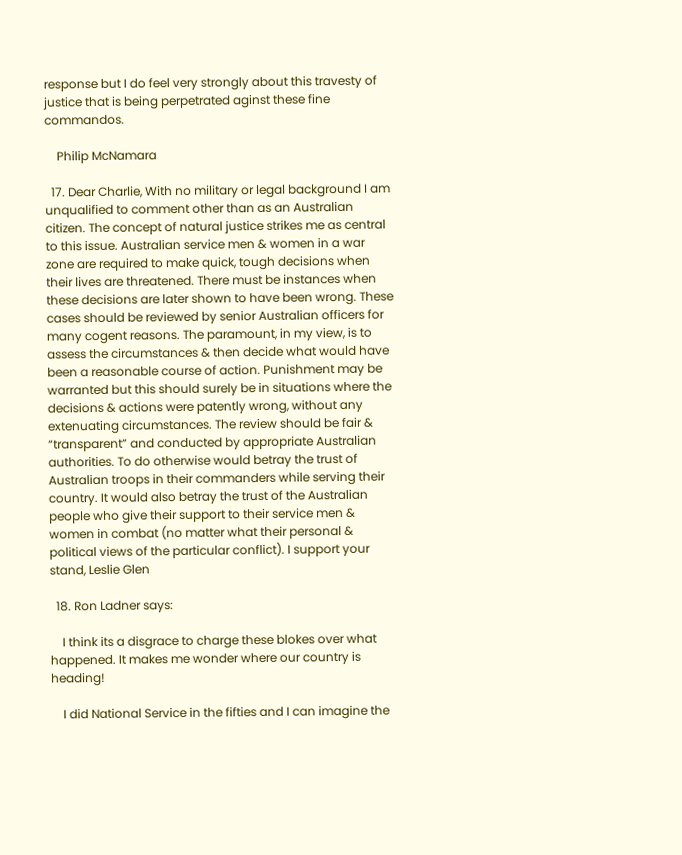response but I do feel very strongly about this travesty of justice that is being perpetrated aginst these fine commandos.

    Philip McNamara

  17. Dear Charlie, With no military or legal background I am unqualified to comment other than as an Australian citizen. The concept of natural justice strikes me as central to this issue. Australian service men & women in a war zone are required to make quick, tough decisions when their lives are threatened. There must be instances when these decisions are later shown to have been wrong. These cases should be reviewed by senior Australian officers for many cogent reasons. The paramount, in my view, is to assess the circumstances & then decide what would have been a reasonable course of action. Punishment may be warranted but this should surely be in situations where the decisions & actions were patently wrong, without any extenuating circumstances. The review should be fair & “transparent” and conducted by appropriate Australian authorities. To do otherwise would betray the trust of Australian troops in their commanders while serving their country. It would also betray the trust of the Australian people who give their support to their service men & women in combat (no matter what their personal & political views of the particular conflict). I support your stand, Leslie Glen

  18. Ron Ladner says:

    I think its a disgrace to charge these blokes over what happened. It makes me wonder where our country is heading!

    I did National Service in the fifties and I can imagine the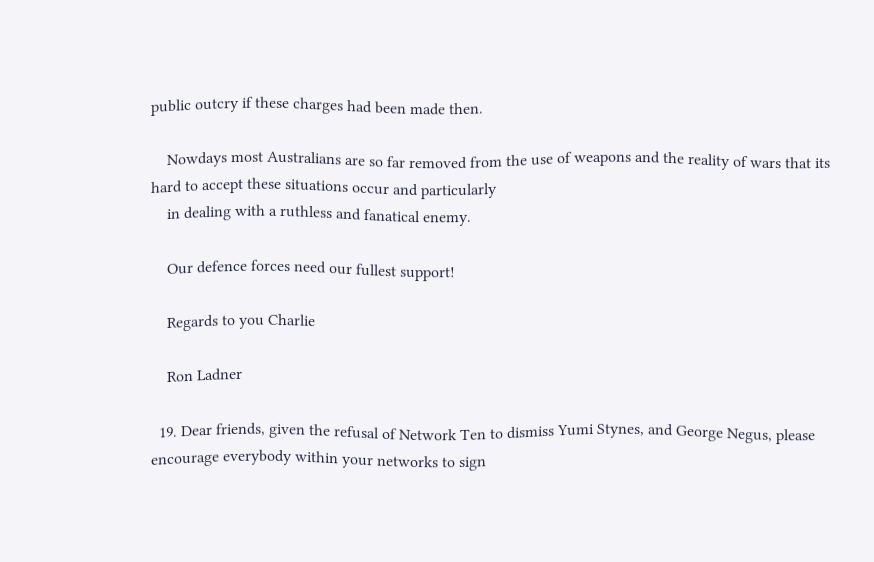public outcry if these charges had been made then.

    Nowdays most Australians are so far removed from the use of weapons and the reality of wars that its hard to accept these situations occur and particularly
    in dealing with a ruthless and fanatical enemy.

    Our defence forces need our fullest support!

    Regards to you Charlie

    Ron Ladner

  19. Dear friends, given the refusal of Network Ten to dismiss Yumi Stynes, and George Negus, please encourage everybody within your networks to sign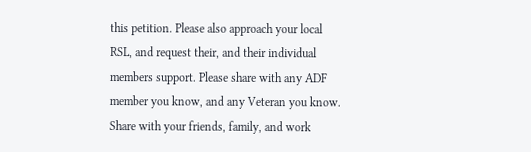this petition. Please also approach your local RSL, and request their, and their individual members support. Please share with any ADF member you know, and any Veteran you know. Share with your friends, family, and work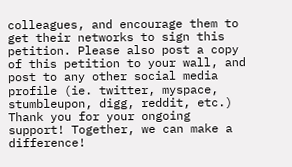colleagues, and encourage them to get their networks to sign this petition. Please also post a copy of this petition to your wall, and post to any other social media profile (ie. twitter, myspace, stumbleupon, digg, reddit, etc.) Thank you for your ongoing support! Together, we can make a difference!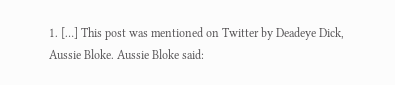1. […] This post was mentioned on Twitter by Deadeye Dick, Aussie Bloke. Aussie Bloke said: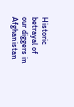Historic betrayal of our diggers in Afghanistan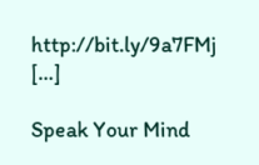http://bit.ly/9a7FMj […]

Speak Your Mind